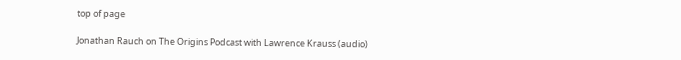top of page

Jonathan Rauch on The Origins Podcast with Lawrence Krauss (audio)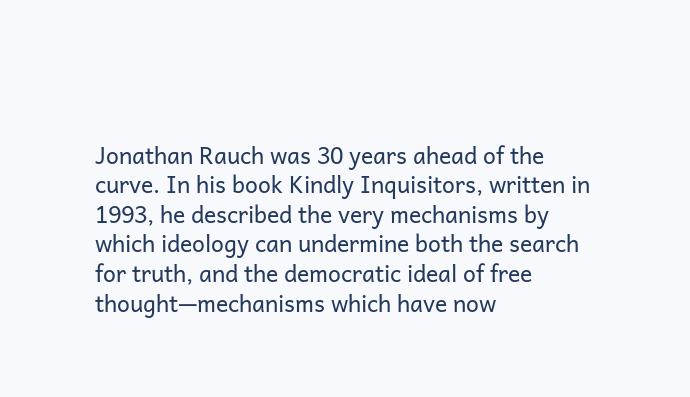Jonathan Rauch was 30 years ahead of the curve. In his book Kindly Inquisitors, written in 1993, he described the very mechanisms by which ideology can undermine both the search for truth, and the democratic ideal of free thought—mechanisms which have now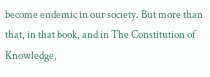become endemic in our society. But more than that, in that book, and in The Constitution of Knowledge,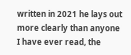written in 2021 he lays out more clearly than anyone I have ever read, the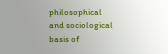philosophical and sociological basis of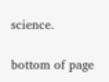science.

bottom of page